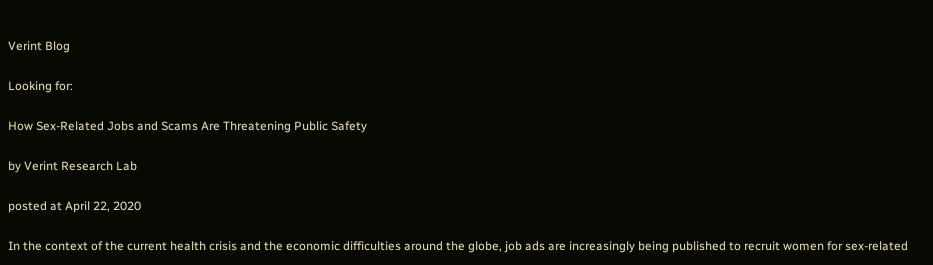Verint Blog

Looking for:

How Sex-Related Jobs and Scams Are Threatening Public Safety

by Verint Research Lab

posted at April 22, 2020

In the context of the current health crisis and the economic difficulties around the globe, job ads are increasingly being published to recruit women for sex-related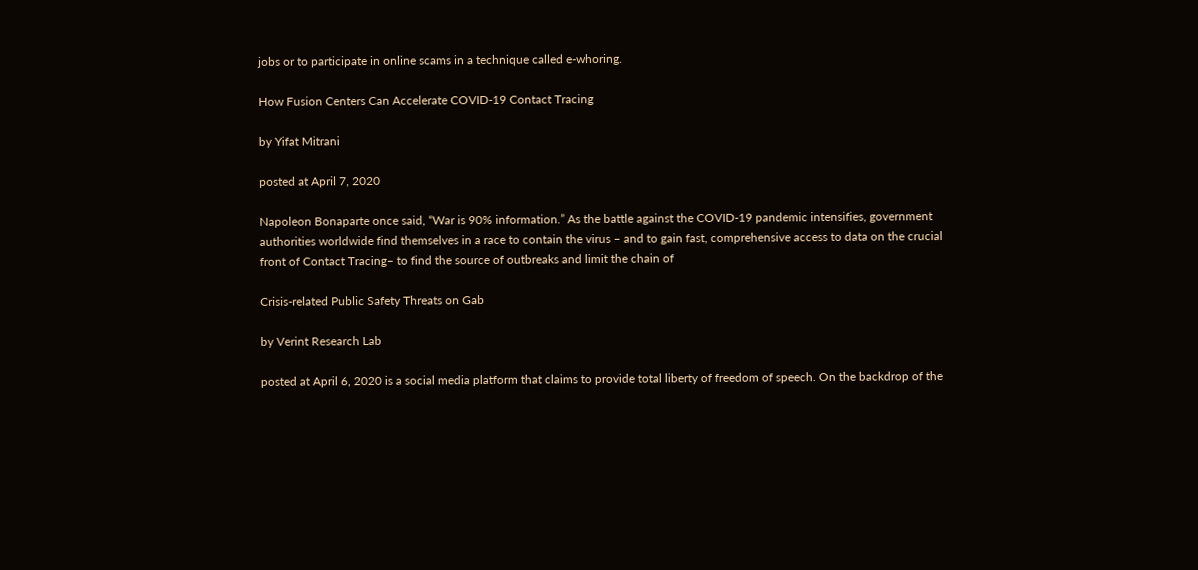jobs or to participate in online scams in a technique called e-whoring.

How Fusion Centers Can Accelerate COVID-19 Contact Tracing

by Yifat Mitrani

posted at April 7, 2020

Napoleon Bonaparte once said, “War is 90% information.” As the battle against the COVID-19 pandemic intensifies, government authorities worldwide find themselves in a race to contain the virus – and to gain fast, comprehensive access to data on the crucial front of Contact Tracing– to find the source of outbreaks and limit the chain of

Crisis-related Public Safety Threats on Gab

by Verint Research Lab

posted at April 6, 2020 is a social media platform that claims to provide total liberty of freedom of speech. On the backdrop of the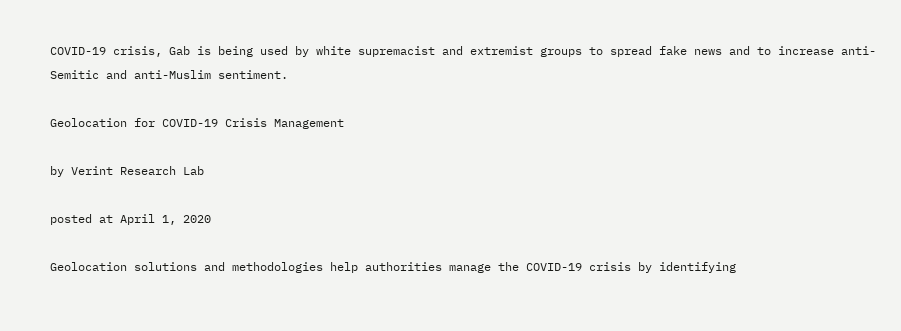COVID-19 crisis, Gab is being used by white supremacist and extremist groups to spread fake news and to increase anti-Semitic and anti-Muslim sentiment.

Geolocation for COVID-19 Crisis Management

by Verint Research Lab

posted at April 1, 2020

Geolocation solutions and methodologies help authorities manage the COVID-19 crisis by identifying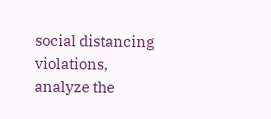social distancing violations, analyze the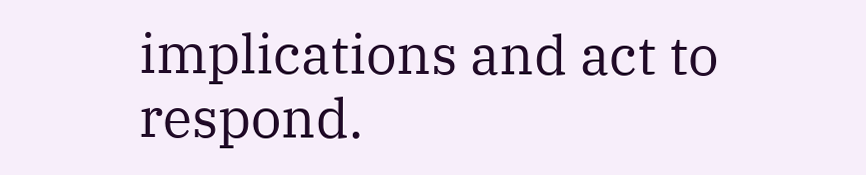implications and act to respond.